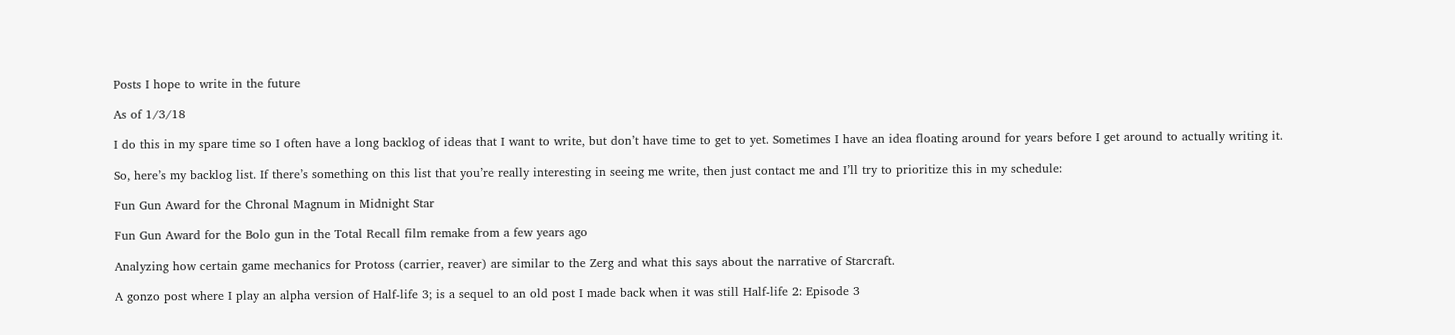Posts I hope to write in the future

As of 1/3/18

I do this in my spare time so I often have a long backlog of ideas that I want to write, but don’t have time to get to yet. Sometimes I have an idea floating around for years before I get around to actually writing it.

So, here’s my backlog list. If there’s something on this list that you’re really interesting in seeing me write, then just contact me and I’ll try to prioritize this in my schedule:

Fun Gun Award for the Chronal Magnum in Midnight Star

Fun Gun Award for the Bolo gun in the Total Recall film remake from a few years ago

Analyzing how certain game mechanics for Protoss (carrier, reaver) are similar to the Zerg and what this says about the narrative of Starcraft.

A gonzo post where I play an alpha version of Half-life 3; is a sequel to an old post I made back when it was still Half-life 2: Episode 3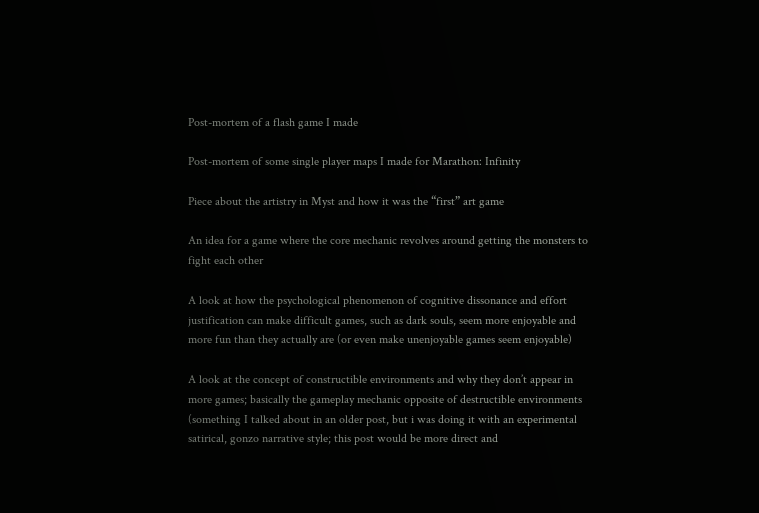Post-mortem of a flash game I made

Post-mortem of some single player maps I made for Marathon: Infinity

Piece about the artistry in Myst and how it was the “first” art game

An idea for a game where the core mechanic revolves around getting the monsters to fight each other

A look at how the psychological phenomenon of cognitive dissonance and effort justification can make difficult games, such as dark souls, seem more enjoyable and more fun than they actually are (or even make unenjoyable games seem enjoyable)

A look at the concept of constructible environments and why they don’t appear in more games; basically the gameplay mechanic opposite of destructible environments (something I talked about in an older post, but i was doing it with an experimental satirical, gonzo narrative style; this post would be more direct and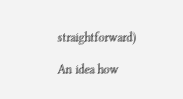straightforward)

An idea how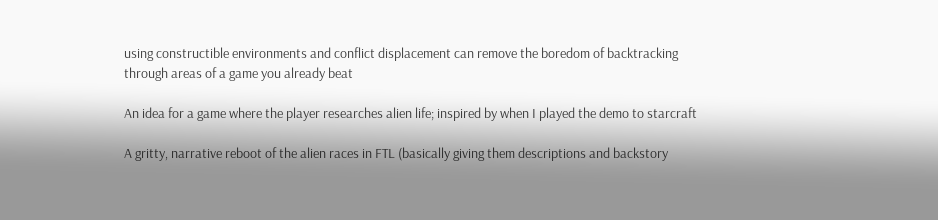using constructible environments and conflict displacement can remove the boredom of backtracking through areas of a game you already beat

An idea for a game where the player researches alien life; inspired by when I played the demo to starcraft

A gritty, narrative reboot of the alien races in FTL (basically giving them descriptions and backstory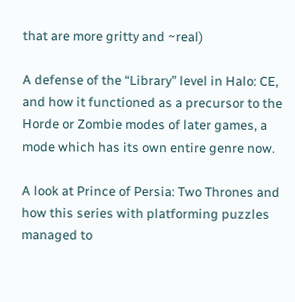that are more gritty and ~real)

A defense of the “Library” level in Halo: CE, and how it functioned as a precursor to the Horde or Zombie modes of later games, a mode which has its own entire genre now.

A look at Prince of Persia: Two Thrones and how this series with platforming puzzles managed to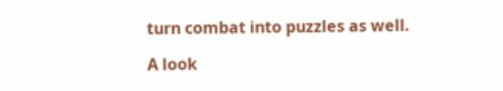turn combat into puzzles as well.

A look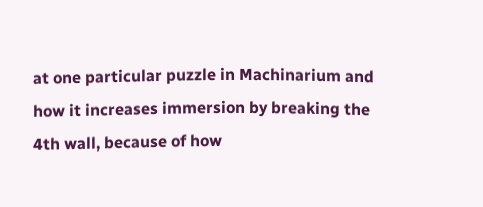at one particular puzzle in Machinarium and how it increases immersion by breaking the 4th wall, because of how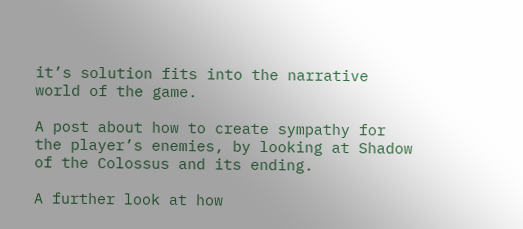it’s solution fits into the narrative world of the game.

A post about how to create sympathy for the player’s enemies, by looking at Shadow of the Colossus and its ending.

A further look at how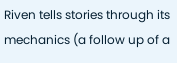Riven tells stories through its mechanics (a follow up of a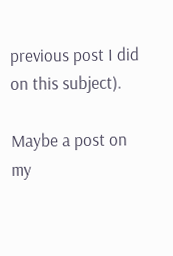previous post I did on this subject).

Maybe a post on my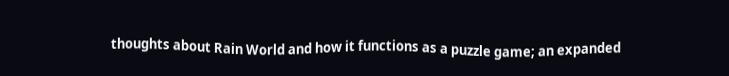thoughts about Rain World and how it functions as a puzzle game; an expanded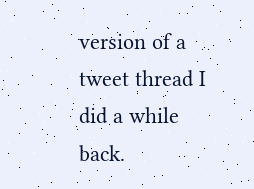version of a tweet thread I did a while back.